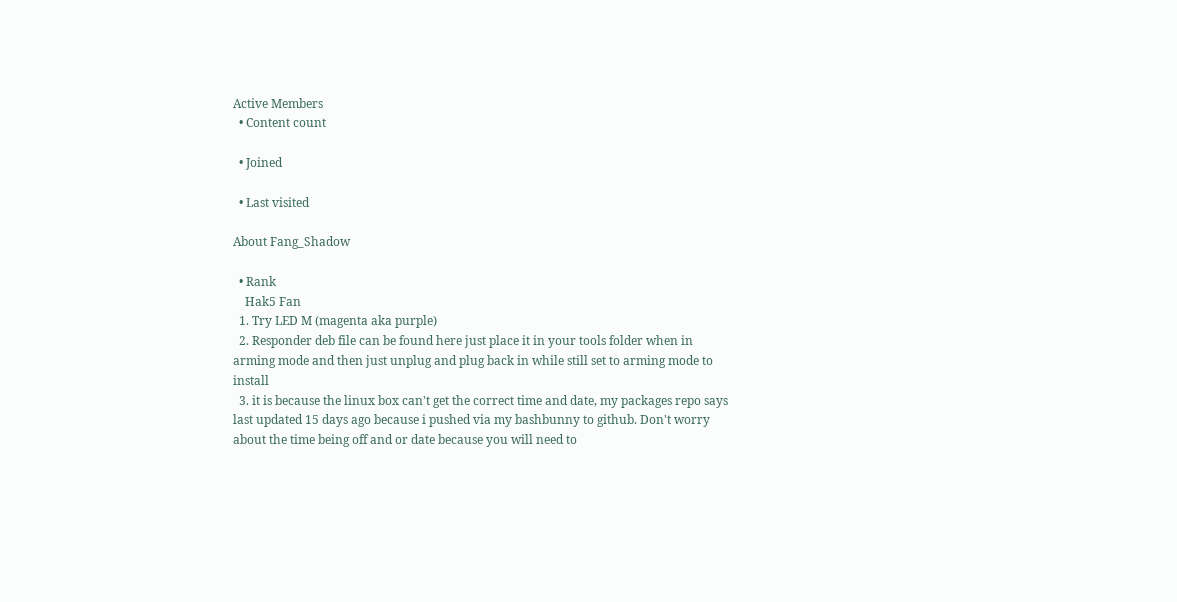Active Members
  • Content count

  • Joined

  • Last visited

About Fang_Shadow

  • Rank
    Hak5 Fan
  1. Try LED M (magenta aka purple)
  2. Responder deb file can be found here just place it in your tools folder when in arming mode and then just unplug and plug back in while still set to arming mode to install
  3. it is because the linux box can't get the correct time and date, my packages repo says last updated 15 days ago because i pushed via my bashbunny to github. Don't worry about the time being off and or date because you will need to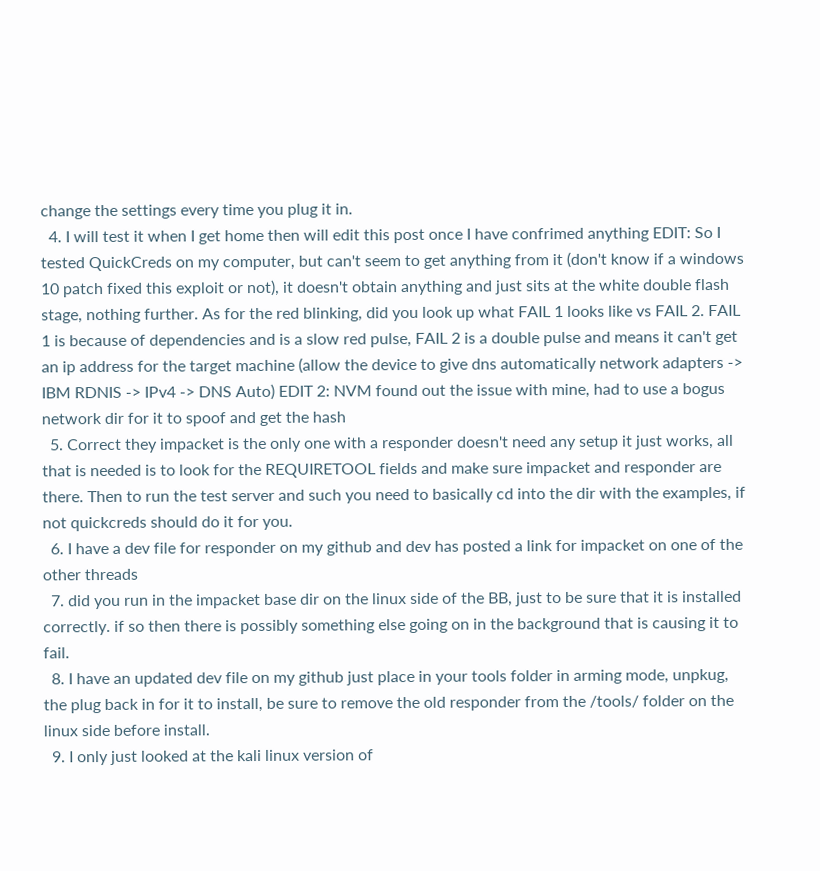change the settings every time you plug it in.
  4. I will test it when I get home then will edit this post once I have confrimed anything EDIT: So I tested QuickCreds on my computer, but can't seem to get anything from it (don't know if a windows 10 patch fixed this exploit or not), it doesn't obtain anything and just sits at the white double flash stage, nothing further. As for the red blinking, did you look up what FAIL 1 looks like vs FAIL 2. FAIL 1 is because of dependencies and is a slow red pulse, FAIL 2 is a double pulse and means it can't get an ip address for the target machine (allow the device to give dns automatically network adapters -> IBM RDNIS -> IPv4 -> DNS Auto) EDIT 2: NVM found out the issue with mine, had to use a bogus network dir for it to spoof and get the hash
  5. Correct they impacket is the only one with a responder doesn't need any setup it just works, all that is needed is to look for the REQUIRETOOL fields and make sure impacket and responder are there. Then to run the test server and such you need to basically cd into the dir with the examples, if not quickcreds should do it for you.
  6. I have a dev file for responder on my github and dev has posted a link for impacket on one of the other threads
  7. did you run in the impacket base dir on the linux side of the BB, just to be sure that it is installed correctly. if so then there is possibly something else going on in the background that is causing it to fail.
  8. I have an updated dev file on my github just place in your tools folder in arming mode, unpkug, the plug back in for it to install, be sure to remove the old responder from the /tools/ folder on the linux side before install.
  9. I only just looked at the kali linux version of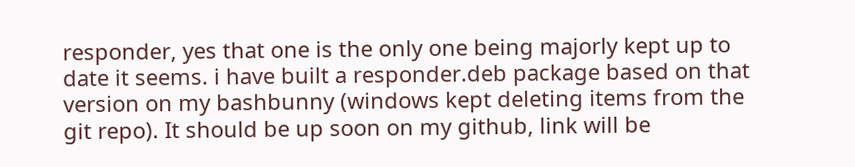responder, yes that one is the only one being majorly kept up to date it seems. i have built a responder.deb package based on that version on my bashbunny (windows kept deleting items from the git repo). It should be up soon on my github, link will be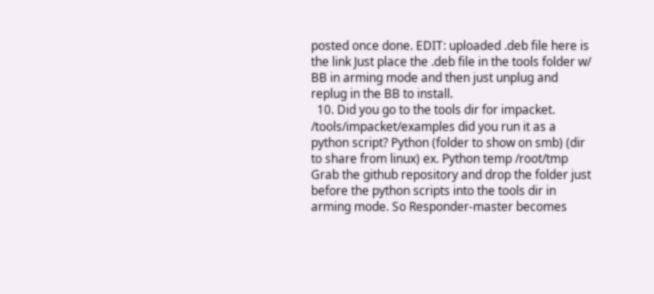posted once done. EDIT: uploaded .deb file here is the link Just place the .deb file in the tools folder w/ BB in arming mode and then just unplug and replug in the BB to install.
  10. Did you go to the tools dir for impacket. /tools/impacket/examples did you run it as a python script? Python (folder to show on smb) (dir to share from linux) ex. Python temp /root/tmp Grab the github repository and drop the folder just before the python scripts into the tools dir in arming mode. So Responder-master becomes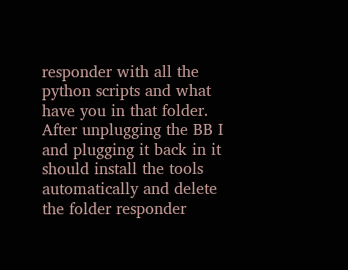responder with all the python scripts and what have you in that folder. After unplugging the BB I and plugging it back in it should install the tools automatically and delete the folder responder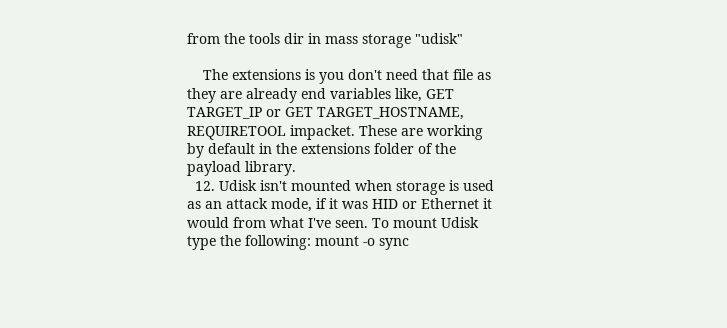from the tools dir in mass storage "udisk"

    The extensions is you don't need that file as they are already end variables like, GET TARGET_IP or GET TARGET_HOSTNAME, REQUIRETOOL impacket. These are working by default in the extensions folder of the payload library.
  12. Udisk isn't mounted when storage is used as an attack mode, if it was HID or Ethernet it would from what I've seen. To mount Udisk type the following: mount -o sync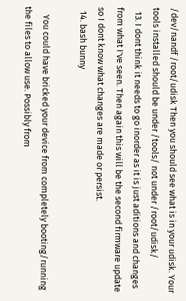/dev/nandf /root/udisk Then you should see what is in your udisk. Your tools installed should be under /tools/ not under /root/udisk/
  13. I dont think it needs to go inorder as it is just aditions and changes from what I've seen. Then again this will be the second firmware update so I dont know what changes are made or persist.
  14. bash bunny

    You could have bricked your device from completely booting/running the files to allow use. Possibly from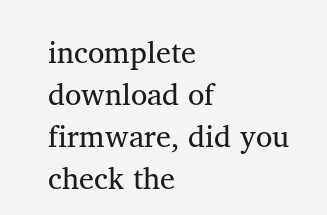incomplete download of firmware, did you check the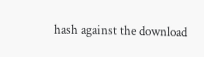hash against the download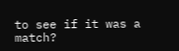to see if it was a match?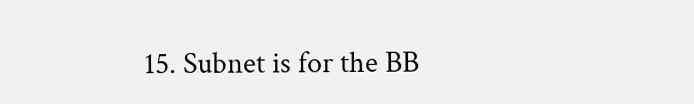15. Subnet is for the BB